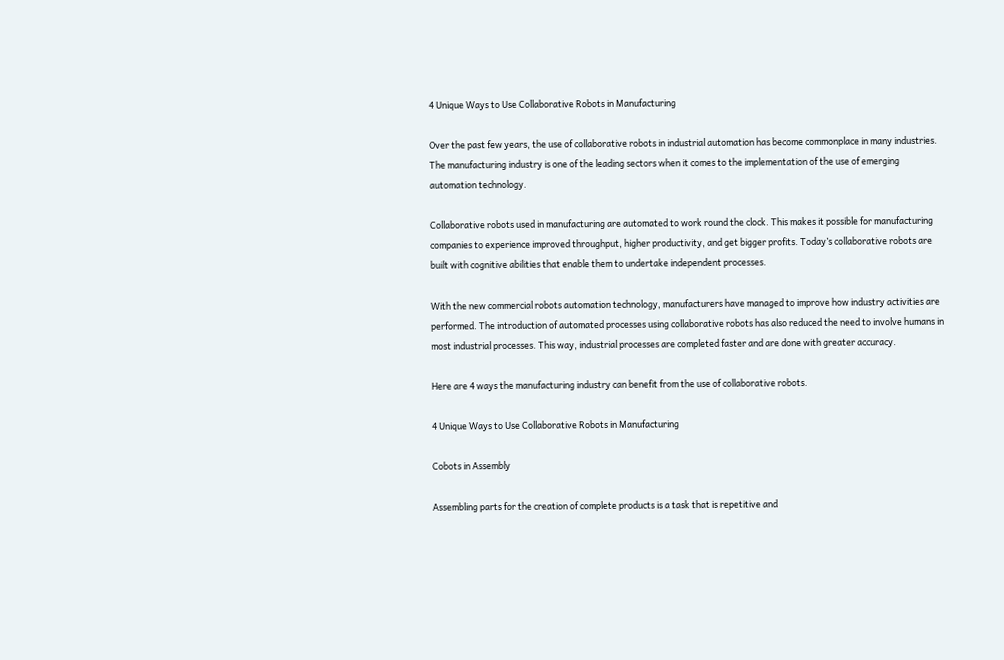4 Unique Ways to Use Collaborative Robots in Manufacturing

Over the past few years, the use of collaborative robots in industrial automation has become commonplace in many industries. The manufacturing industry is one of the leading sectors when it comes to the implementation of the use of emerging automation technology.

Collaborative robots used in manufacturing are automated to work round the clock. This makes it possible for manufacturing companies to experience improved throughput, higher productivity, and get bigger profits. Today’s collaborative robots are built with cognitive abilities that enable them to undertake independent processes.

With the new commercial robots automation technology, manufacturers have managed to improve how industry activities are performed. The introduction of automated processes using collaborative robots has also reduced the need to involve humans in most industrial processes. This way, industrial processes are completed faster and are done with greater accuracy.

Here are 4 ways the manufacturing industry can benefit from the use of collaborative robots.

4 Unique Ways to Use Collaborative Robots in Manufacturing

Cobots in Assembly

Assembling parts for the creation of complete products is a task that is repetitive and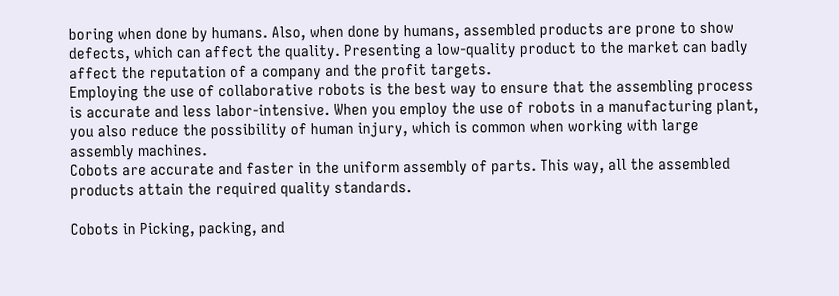boring when done by humans. Also, when done by humans, assembled products are prone to show defects, which can affect the quality. Presenting a low-quality product to the market can badly affect the reputation of a company and the profit targets.
Employing the use of collaborative robots is the best way to ensure that the assembling process is accurate and less labor-intensive. When you employ the use of robots in a manufacturing plant, you also reduce the possibility of human injury, which is common when working with large assembly machines.
Cobots are accurate and faster in the uniform assembly of parts. This way, all the assembled products attain the required quality standards.

Cobots in Picking, packing, and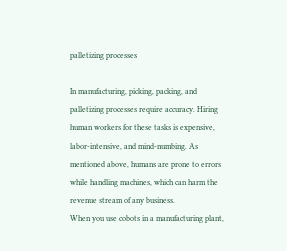palletizing processes

In manufacturing, picking, packing, and palletizing processes require accuracy. Hiring human workers for these tasks is expensive, labor-intensive, and mind-numbing. As mentioned above, humans are prone to errors while handling machines, which can harm the revenue stream of any business.
When you use cobots in a manufacturing plant,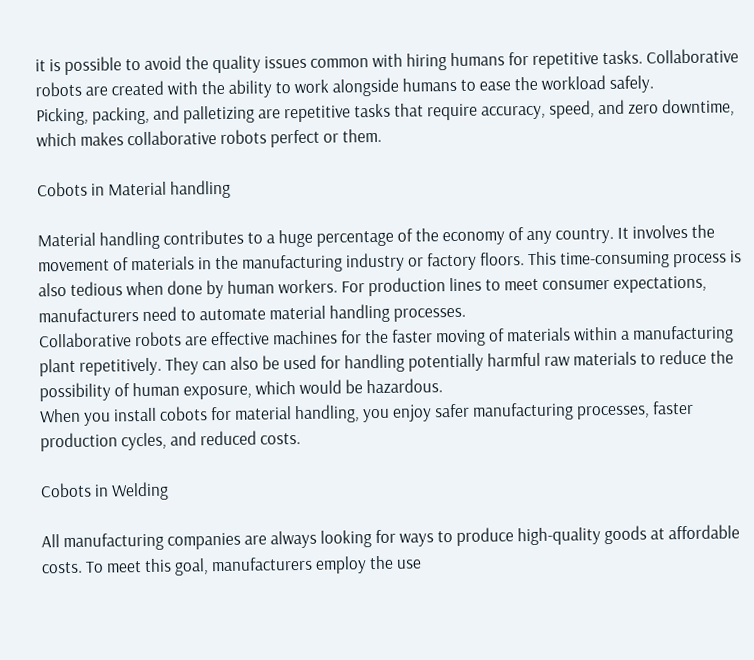it is possible to avoid the quality issues common with hiring humans for repetitive tasks. Collaborative robots are created with the ability to work alongside humans to ease the workload safely.
Picking, packing, and palletizing are repetitive tasks that require accuracy, speed, and zero downtime, which makes collaborative robots perfect or them.

Cobots in Material handling

Material handling contributes to a huge percentage of the economy of any country. It involves the movement of materials in the manufacturing industry or factory floors. This time-consuming process is also tedious when done by human workers. For production lines to meet consumer expectations, manufacturers need to automate material handling processes.
Collaborative robots are effective machines for the faster moving of materials within a manufacturing plant repetitively. They can also be used for handling potentially harmful raw materials to reduce the possibility of human exposure, which would be hazardous.
When you install cobots for material handling, you enjoy safer manufacturing processes, faster production cycles, and reduced costs.

Cobots in Welding

All manufacturing companies are always looking for ways to produce high-quality goods at affordable costs. To meet this goal, manufacturers employ the use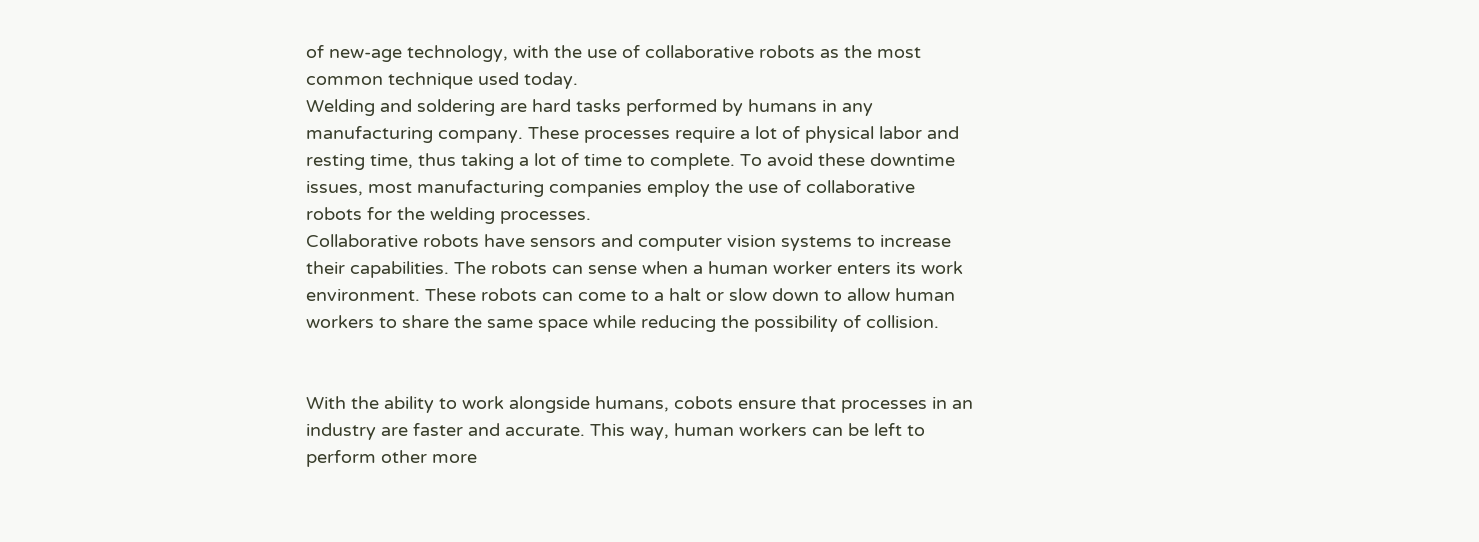of new-age technology, with the use of collaborative robots as the most common technique used today.
Welding and soldering are hard tasks performed by humans in any manufacturing company. These processes require a lot of physical labor and resting time, thus taking a lot of time to complete. To avoid these downtime issues, most manufacturing companies employ the use of collaborative robots for the welding processes.
Collaborative robots have sensors and computer vision systems to increase their capabilities. The robots can sense when a human worker enters its work environment. These robots can come to a halt or slow down to allow human workers to share the same space while reducing the possibility of collision.


With the ability to work alongside humans, cobots ensure that processes in an industry are faster and accurate. This way, human workers can be left to perform other more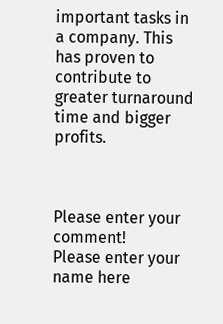important tasks in a company. This has proven to contribute to greater turnaround time and bigger profits.



Please enter your comment!
Please enter your name here